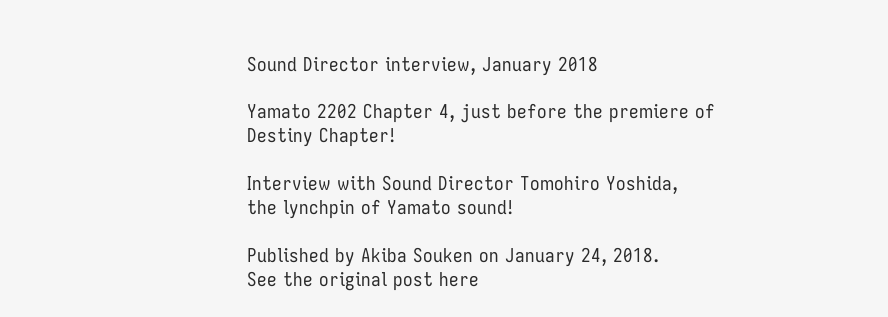Sound Director interview, January 2018

Yamato 2202 Chapter 4, just before the premiere of Destiny Chapter!

Interview with Sound Director Tomohiro Yoshida,
the lynchpin of Yamato sound!

Published by Akiba Souken on January 24, 2018.
See the original post here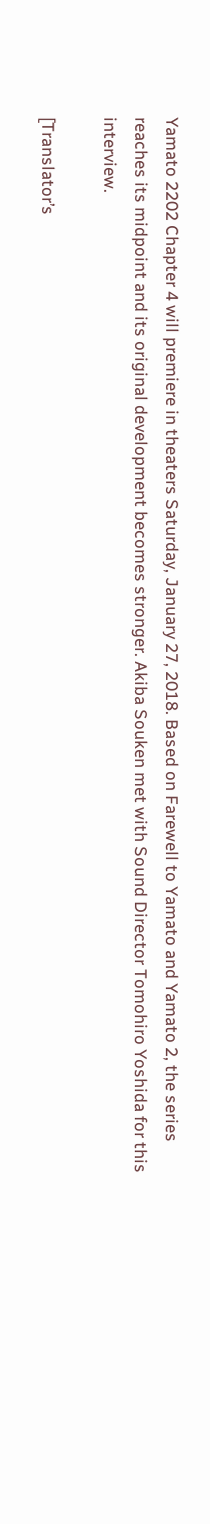Yamato 2202 Chapter 4 will premiere in theaters Saturday, January 27, 2018. Based on Farewell to Yamato and Yamato 2, the series reaches its midpoint and its original development becomes stronger. Akiba Souken met with Sound Director Tomohiro Yoshida for this interview.

[Translator’s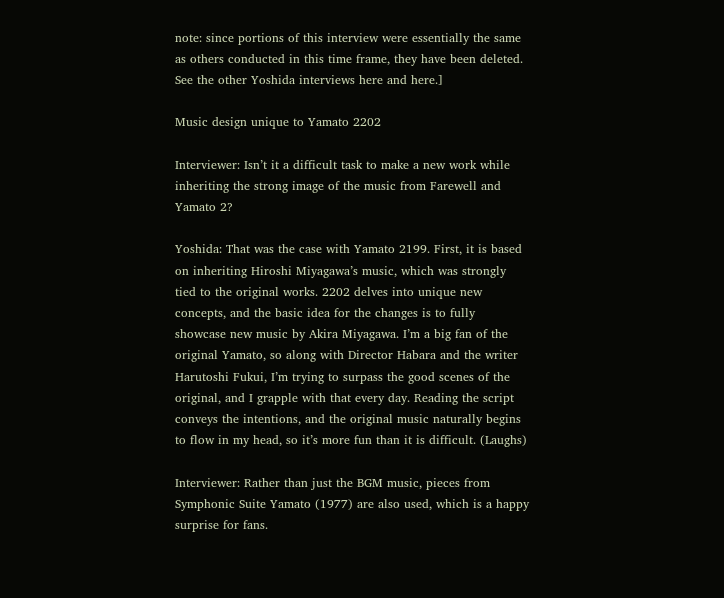note: since portions of this interview were essentially the same as others conducted in this time frame, they have been deleted. See the other Yoshida interviews here and here.]

Music design unique to Yamato 2202

Interviewer: Isn’t it a difficult task to make a new work while inheriting the strong image of the music from Farewell and Yamato 2?

Yoshida: That was the case with Yamato 2199. First, it is based on inheriting Hiroshi Miyagawa’s music, which was strongly tied to the original works. 2202 delves into unique new concepts, and the basic idea for the changes is to fully showcase new music by Akira Miyagawa. I’m a big fan of the original Yamato, so along with Director Habara and the writer Harutoshi Fukui, I’m trying to surpass the good scenes of the original, and I grapple with that every day. Reading the script conveys the intentions, and the original music naturally begins to flow in my head, so it’s more fun than it is difficult. (Laughs)

Interviewer: Rather than just the BGM music, pieces from Symphonic Suite Yamato (1977) are also used, which is a happy surprise for fans.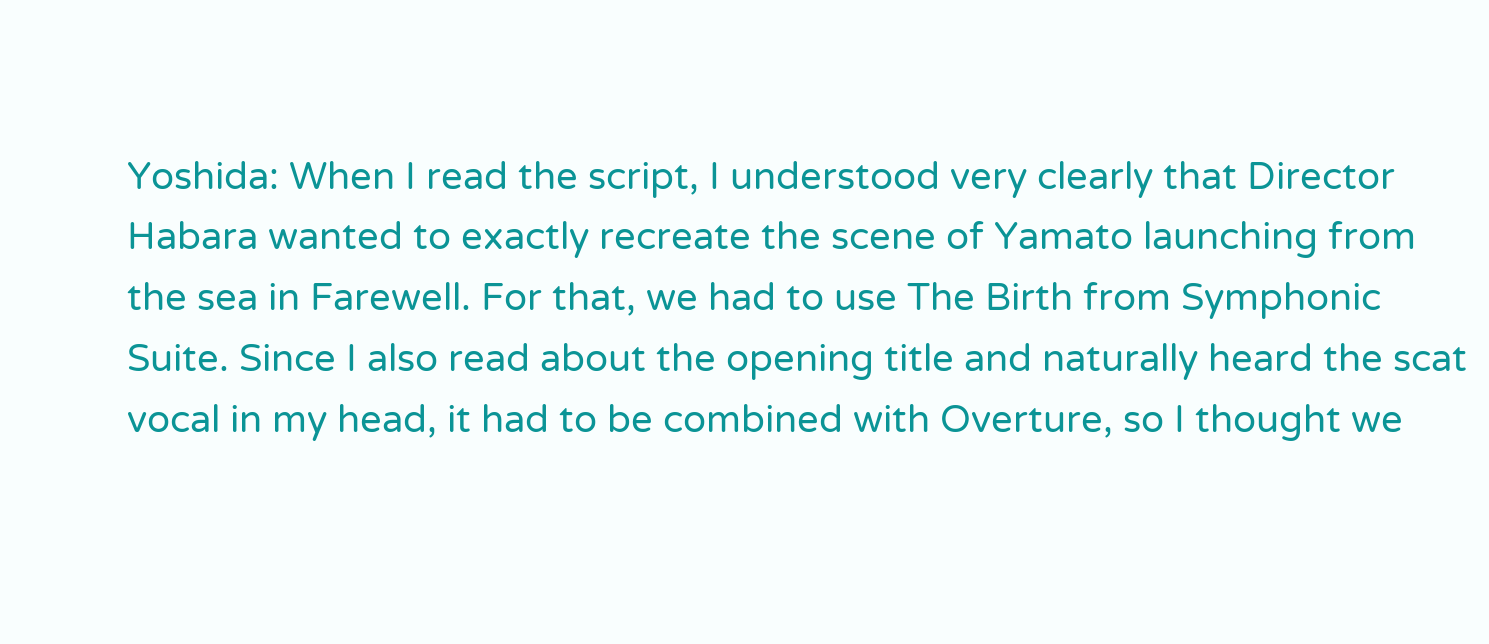Yoshida: When I read the script, I understood very clearly that Director Habara wanted to exactly recreate the scene of Yamato launching from the sea in Farewell. For that, we had to use The Birth from Symphonic Suite. Since I also read about the opening title and naturally heard the scat vocal in my head, it had to be combined with Overture, so I thought we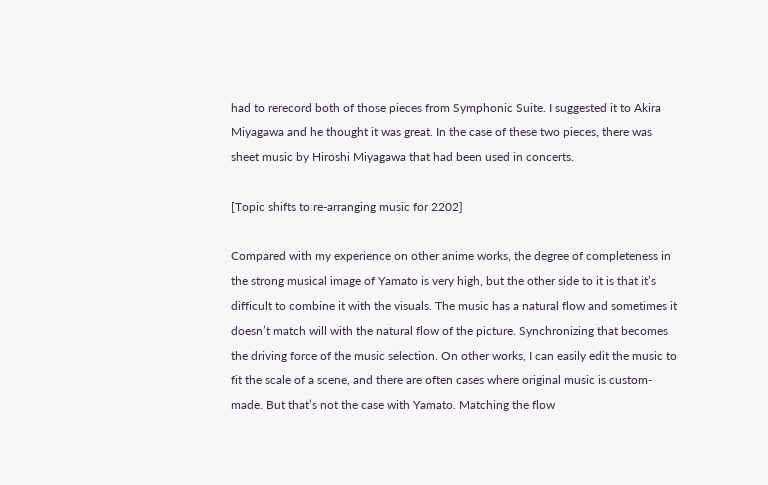had to rerecord both of those pieces from Symphonic Suite. I suggested it to Akira Miyagawa and he thought it was great. In the case of these two pieces, there was sheet music by Hiroshi Miyagawa that had been used in concerts.

[Topic shifts to re-arranging music for 2202]

Compared with my experience on other anime works, the degree of completeness in the strong musical image of Yamato is very high, but the other side to it is that it’s difficult to combine it with the visuals. The music has a natural flow and sometimes it doesn’t match will with the natural flow of the picture. Synchronizing that becomes the driving force of the music selection. On other works, I can easily edit the music to fit the scale of a scene, and there are often cases where original music is custom-made. But that’s not the case with Yamato. Matching the flow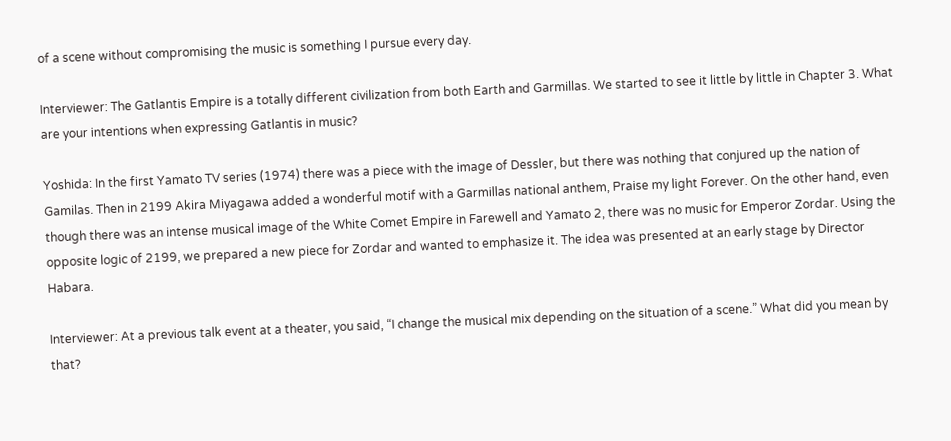of a scene without compromising the music is something I pursue every day.

Interviewer: The Gatlantis Empire is a totally different civilization from both Earth and Garmillas. We started to see it little by little in Chapter 3. What are your intentions when expressing Gatlantis in music?

Yoshida: In the first Yamato TV series (1974) there was a piece with the image of Dessler, but there was nothing that conjured up the nation of Gamilas. Then in 2199 Akira Miyagawa added a wonderful motif with a Garmillas national anthem, Praise my light Forever. On the other hand, even though there was an intense musical image of the White Comet Empire in Farewell and Yamato 2, there was no music for Emperor Zordar. Using the opposite logic of 2199, we prepared a new piece for Zordar and wanted to emphasize it. The idea was presented at an early stage by Director Habara.

Interviewer: At a previous talk event at a theater, you said, “I change the musical mix depending on the situation of a scene.” What did you mean by that?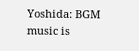Yoshida: BGM music is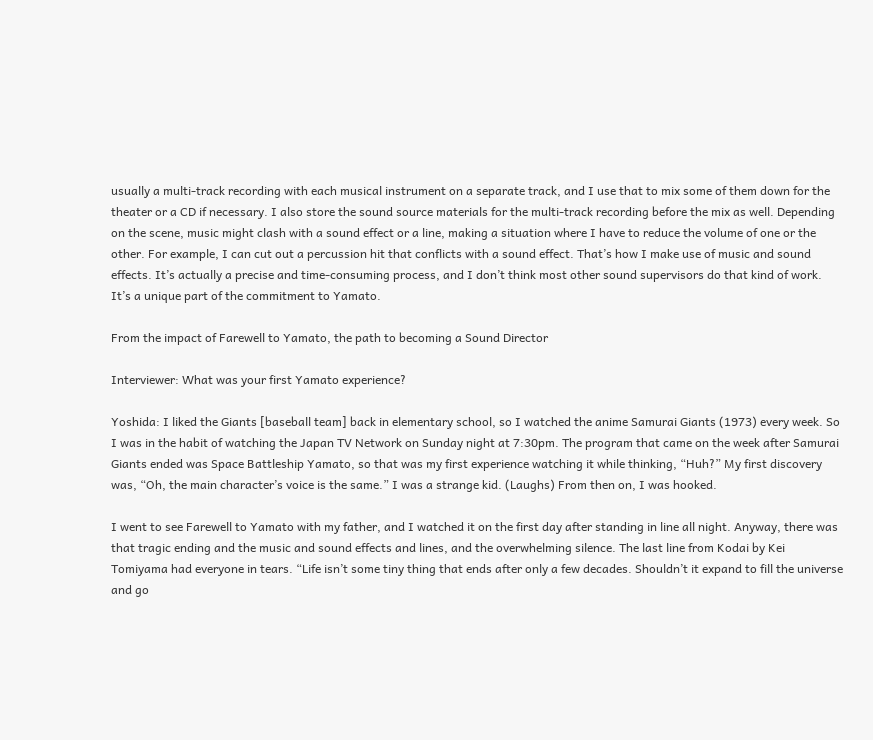usually a multi-track recording with each musical instrument on a separate track, and I use that to mix some of them down for the theater or a CD if necessary. I also store the sound source materials for the multi-track recording before the mix as well. Depending on the scene, music might clash with a sound effect or a line, making a situation where I have to reduce the volume of one or the other. For example, I can cut out a percussion hit that conflicts with a sound effect. That’s how I make use of music and sound effects. It’s actually a precise and time-consuming process, and I don’t think most other sound supervisors do that kind of work. It’s a unique part of the commitment to Yamato.

From the impact of Farewell to Yamato, the path to becoming a Sound Director

Interviewer: What was your first Yamato experience?

Yoshida: I liked the Giants [baseball team] back in elementary school, so I watched the anime Samurai Giants (1973) every week. So I was in the habit of watching the Japan TV Network on Sunday night at 7:30pm. The program that came on the week after Samurai Giants ended was Space Battleship Yamato, so that was my first experience watching it while thinking, “Huh?” My first discovery was, “Oh, the main character’s voice is the same.” I was a strange kid. (Laughs) From then on, I was hooked.

I went to see Farewell to Yamato with my father, and I watched it on the first day after standing in line all night. Anyway, there was that tragic ending and the music and sound effects and lines, and the overwhelming silence. The last line from Kodai by Kei Tomiyama had everyone in tears. “Life isn’t some tiny thing that ends after only a few decades. Shouldn’t it expand to fill the universe and go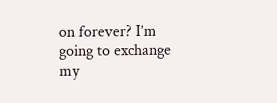on forever? I’m going to exchange my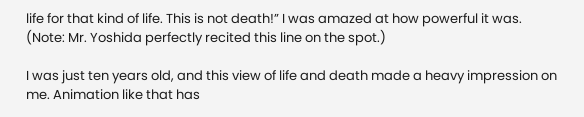life for that kind of life. This is not death!” I was amazed at how powerful it was. (Note: Mr. Yoshida perfectly recited this line on the spot.)

I was just ten years old, and this view of life and death made a heavy impression on me. Animation like that has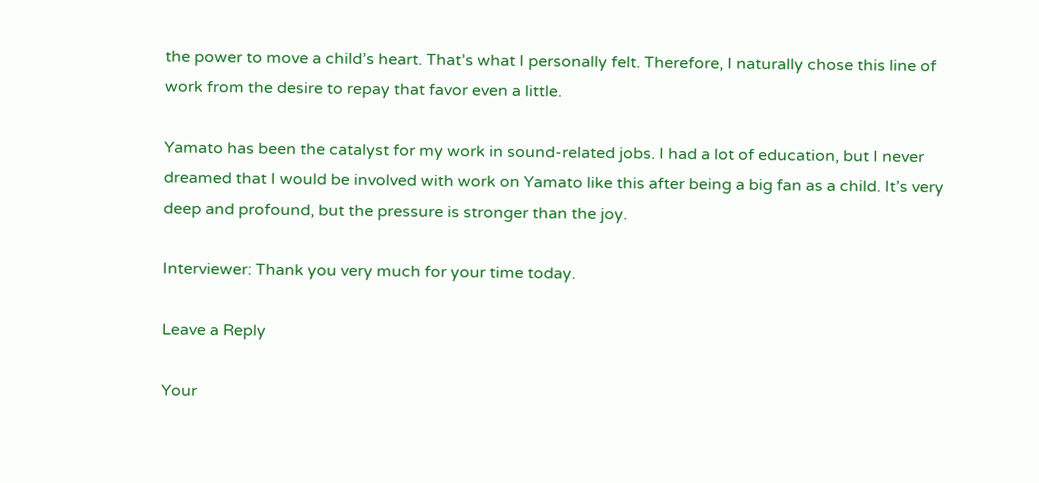the power to move a child’s heart. That’s what I personally felt. Therefore, I naturally chose this line of work from the desire to repay that favor even a little.

Yamato has been the catalyst for my work in sound-related jobs. I had a lot of education, but I never dreamed that I would be involved with work on Yamato like this after being a big fan as a child. It’s very deep and profound, but the pressure is stronger than the joy.

Interviewer: Thank you very much for your time today.

Leave a Reply

Your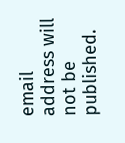email address will not be published.